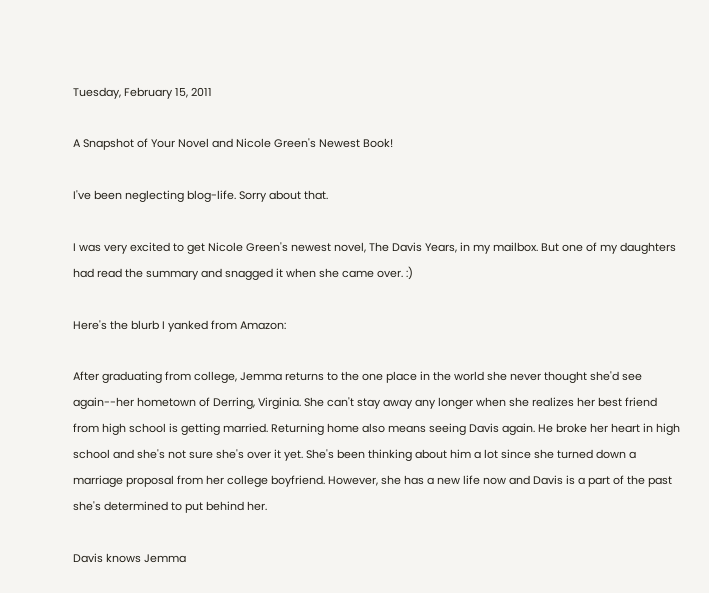Tuesday, February 15, 2011

A Snapshot of Your Novel and Nicole Green's Newest Book!

I've been neglecting blog-life. Sorry about that.

I was very excited to get Nicole Green's newest novel, The Davis Years, in my mailbox. But one of my daughters had read the summary and snagged it when she came over. :)

Here's the blurb I yanked from Amazon:

After graduating from college, Jemma returns to the one place in the world she never thought she'd see again--her hometown of Derring, Virginia. She can't stay away any longer when she realizes her best friend from high school is getting married. Returning home also means seeing Davis again. He broke her heart in high school and she's not sure she's over it yet. She's been thinking about him a lot since she turned down a marriage proposal from her college boyfriend. However, she has a new life now and Davis is a part of the past she's determined to put behind her.

Davis knows Jemma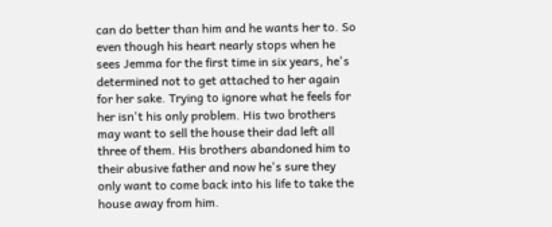can do better than him and he wants her to. So even though his heart nearly stops when he sees Jemma for the first time in six years, he's determined not to get attached to her again for her sake. Trying to ignore what he feels for her isn't his only problem. His two brothers may want to sell the house their dad left all three of them. His brothers abandoned him to their abusive father and now he's sure they only want to come back into his life to take the house away from him.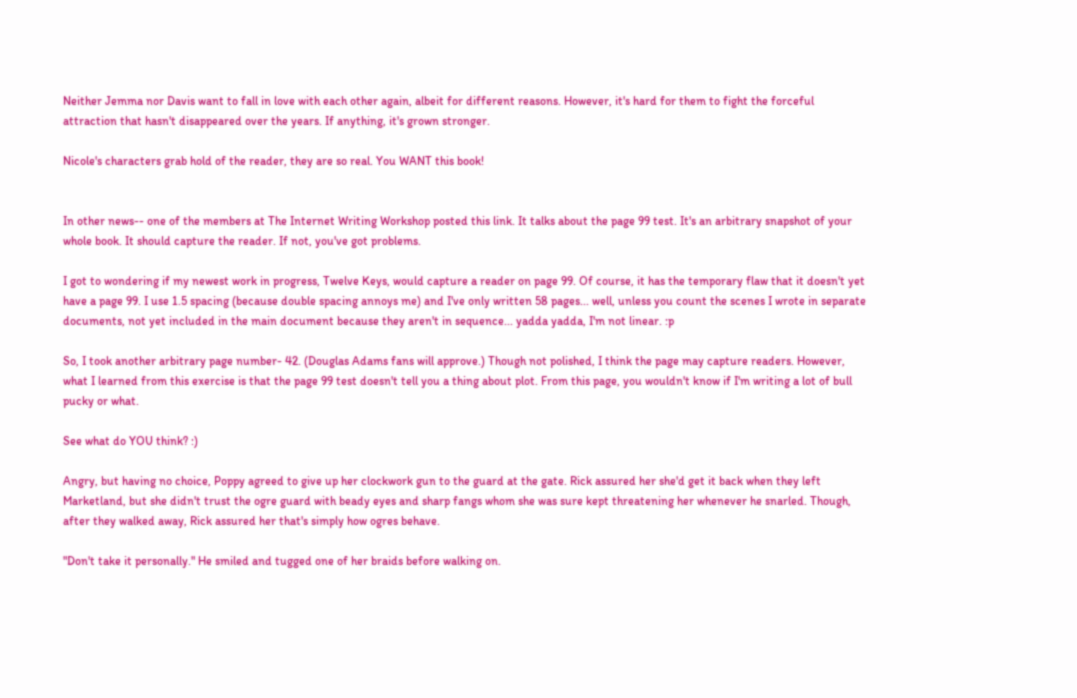Neither Jemma nor Davis want to fall in love with each other again, albeit for different reasons. However, it's hard for them to fight the forceful attraction that hasn't disappeared over the years. If anything, it's grown stronger.

Nicole's characters grab hold of the reader, they are so real. You WANT this book!


In other news-- one of the members at The Internet Writing Workshop posted this link. It talks about the page 99 test. It's an arbitrary snapshot of your whole book. It should capture the reader. If not, you've got problems.

I got to wondering if my newest work in progress, Twelve Keys, would capture a reader on page 99. Of course, it has the temporary flaw that it doesn't yet have a page 99. I use 1.5 spacing (because double spacing annoys me) and I've only written 58 pages... well, unless you count the scenes I wrote in separate documents, not yet included in the main document because they aren't in sequence... yadda yadda, I'm not linear. :p

So, I took another arbitrary page number- 42. (Douglas Adams fans will approve.) Though not polished, I think the page may capture readers. However, what I learned from this exercise is that the page 99 test doesn't tell you a thing about plot. From this page, you wouldn't know if I'm writing a lot of bull pucky or what.

See what do YOU think? :)

Angry, but having no choice, Poppy agreed to give up her clockwork gun to the guard at the gate. Rick assured her she'd get it back when they left Marketland, but she didn't trust the ogre guard with beady eyes and sharp fangs whom she was sure kept threatening her whenever he snarled. Though, after they walked away, Rick assured her that's simply how ogres behave.

"Don't take it personally." He smiled and tugged one of her braids before walking on.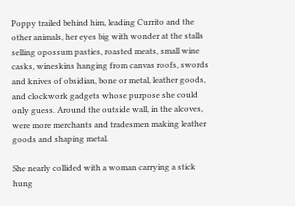Poppy trailed behind him, leading Currito and the other animals, her eyes big with wonder at the stalls selling opossum pasties, roasted meats, small wine casks, wineskins hanging from canvas roofs, swords and knives of obsidian, bone or metal, leather goods, and clockwork gadgets whose purpose she could only guess. Around the outside wall, in the alcoves, were more merchants and tradesmen making leather goods and shaping metal.

She nearly collided with a woman carrying a stick hung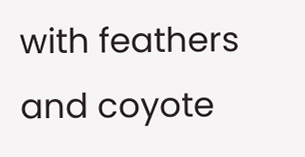with feathers and coyote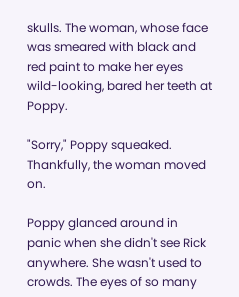skulls. The woman, whose face was smeared with black and red paint to make her eyes wild-looking, bared her teeth at Poppy.

"Sorry," Poppy squeaked. Thankfully, the woman moved on.

Poppy glanced around in panic when she didn't see Rick anywhere. She wasn't used to crowds. The eyes of so many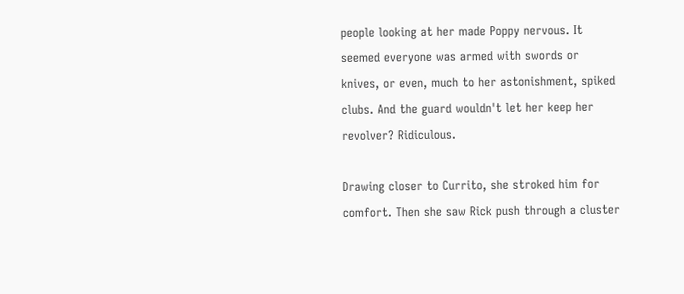people looking at her made Poppy nervous. It seemed everyone was armed with swords or knives, or even, much to her astonishment, spiked clubs. And the guard wouldn't let her keep her revolver? Ridiculous.

Drawing closer to Currito, she stroked him for comfort. Then she saw Rick push through a cluster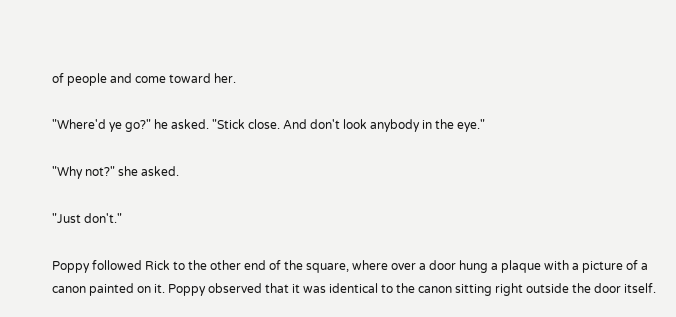of people and come toward her.

"Where'd ye go?" he asked. "Stick close. And don't look anybody in the eye."

"Why not?" she asked.

"Just don't."

Poppy followed Rick to the other end of the square, where over a door hung a plaque with a picture of a canon painted on it. Poppy observed that it was identical to the canon sitting right outside the door itself.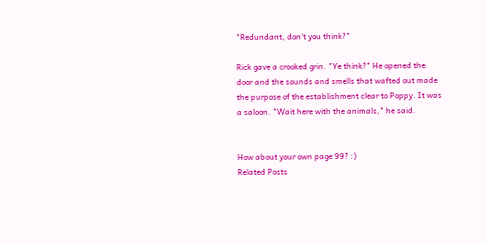"Redundant, don't you think?"

Rick gave a crooked grin. "Ye think?" He opened the door and the sounds and smells that wafted out made the purpose of the establishment clear to Poppy. It was a saloon. "Wait here with the animals," he said.


How about your own page 99? :)
Related Posts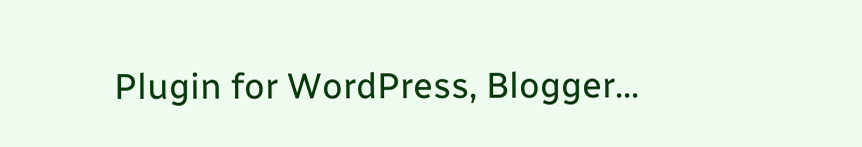Plugin for WordPress, Blogger...